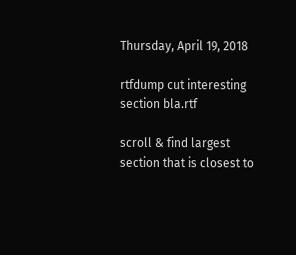Thursday, April 19, 2018

rtfdump cut interesting section bla.rtf

scroll & find largest section that is closest to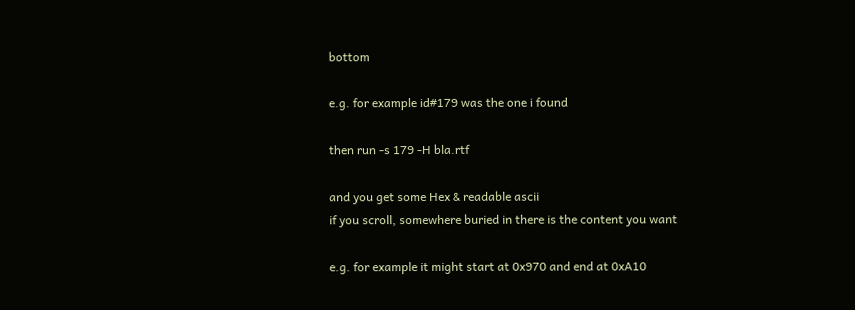bottom

e.g. for example id#179 was the one i found

then run -s 179 -H bla.rtf

and you get some Hex & readable ascii
if you scroll, somewhere buried in there is the content you want

e.g. for example it might start at 0x970 and end at 0xA10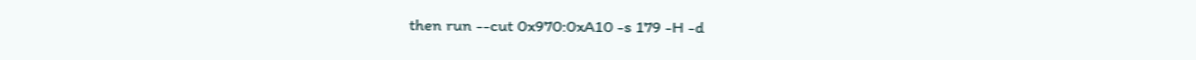then run --cut 0x970:0xA10 -s 179 -H -d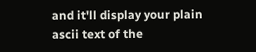and it'll display your plain ascii text of the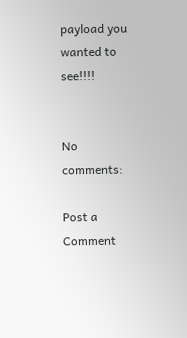payload you wanted to see!!!!


No comments:

Post a Comment